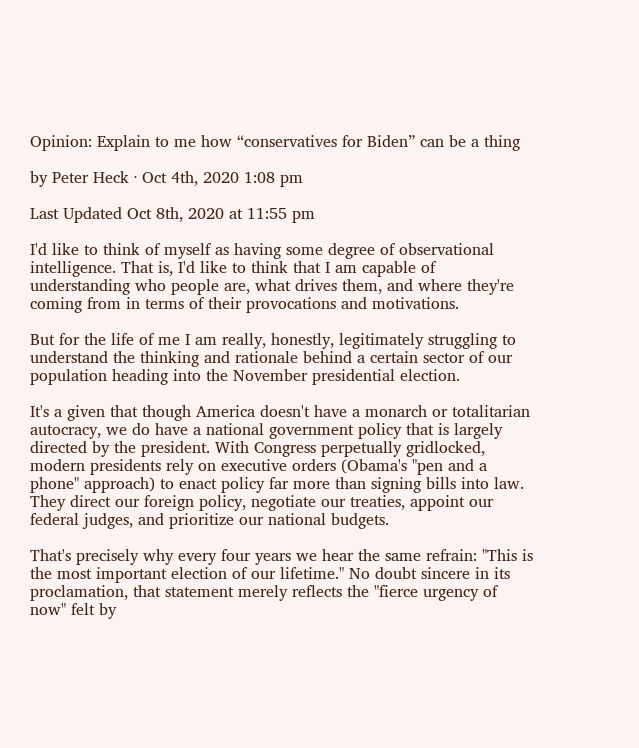Opinion: Explain to me how “conservatives for Biden” can be a thing

by Peter Heck · Oct 4th, 2020 1:08 pm

Last Updated Oct 8th, 2020 at 11:55 pm

I'd like to think of myself as having some degree of observational intelligence. That is, I'd like to think that I am capable of understanding who people are, what drives them, and where they're coming from in terms of their provocations and motivations.

But for the life of me I am really, honestly, legitimately struggling to understand the thinking and rationale behind a certain sector of our population heading into the November presidential election.

It's a given that though America doesn't have a monarch or totalitarian autocracy, we do have a national government policy that is largely directed by the president. With Congress perpetually gridlocked, modern presidents rely on executive orders (Obama's "pen and a phone" approach) to enact policy far more than signing bills into law. They direct our foreign policy, negotiate our treaties, appoint our federal judges, and prioritize our national budgets.

That's precisely why every four years we hear the same refrain: "This is the most important election of our lifetime." No doubt sincere in its proclamation, that statement merely reflects the "fierce urgency of now" felt by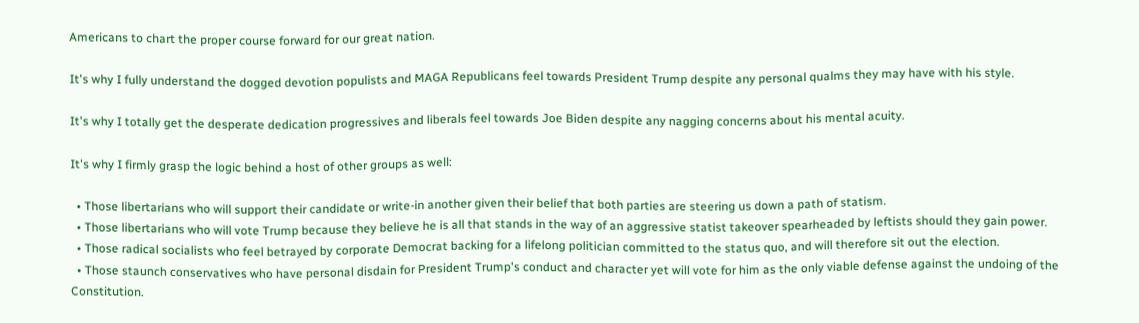Americans to chart the proper course forward for our great nation.

It's why I fully understand the dogged devotion populists and MAGA Republicans feel towards President Trump despite any personal qualms they may have with his style.

It's why I totally get the desperate dedication progressives and liberals feel towards Joe Biden despite any nagging concerns about his mental acuity.

It's why I firmly grasp the logic behind a host of other groups as well:

  • Those libertarians who will support their candidate or write-in another given their belief that both parties are steering us down a path of statism.
  • Those libertarians who will vote Trump because they believe he is all that stands in the way of an aggressive statist takeover spearheaded by leftists should they gain power.
  • Those radical socialists who feel betrayed by corporate Democrat backing for a lifelong politician committed to the status quo, and will therefore sit out the election.
  • Those staunch conservatives who have personal disdain for President Trump's conduct and character yet will vote for him as the only viable defense against the undoing of the Constitution.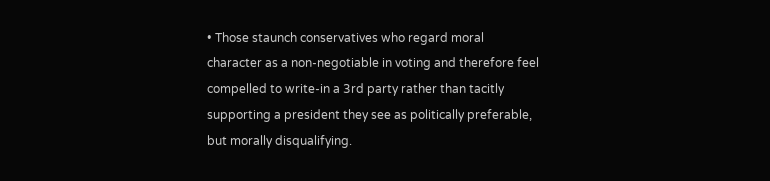• Those staunch conservatives who regard moral character as a non-negotiable in voting and therefore feel compelled to write-in a 3rd party rather than tacitly supporting a president they see as politically preferable, but morally disqualifying.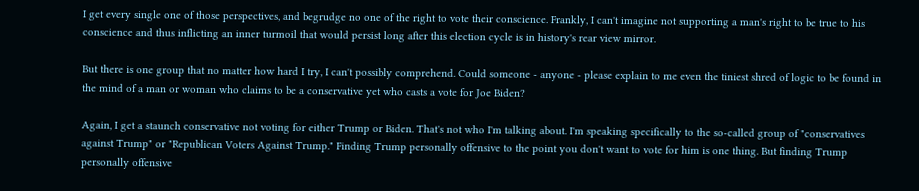I get every single one of those perspectives, and begrudge no one of the right to vote their conscience. Frankly, I can't imagine not supporting a man's right to be true to his conscience and thus inflicting an inner turmoil that would persist long after this election cycle is in history's rear view mirror.

But there is one group that no matter how hard I try, I can't possibly comprehend. Could someone - anyone - please explain to me even the tiniest shred of logic to be found in the mind of a man or woman who claims to be a conservative yet who casts a vote for Joe Biden?

Again, I get a staunch conservative not voting for either Trump or Biden. That's not who I'm talking about. I'm speaking specifically to the so-called group of "conservatives against Trump" or "Republican Voters Against Trump." Finding Trump personally offensive to the point you don't want to vote for him is one thing. But finding Trump personally offensive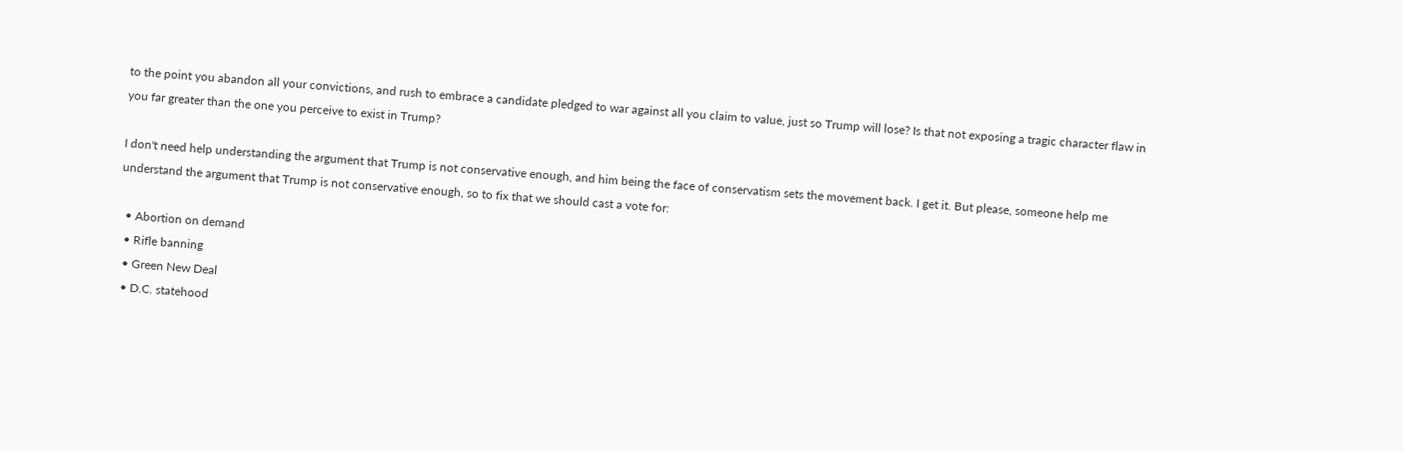to the point you abandon all your convictions, and rush to embrace a candidate pledged to war against all you claim to value, just so Trump will lose? Is that not exposing a tragic character flaw in you far greater than the one you perceive to exist in Trump?

I don't need help understanding the argument that Trump is not conservative enough, and him being the face of conservatism sets the movement back. I get it. But please, someone help me understand the argument that Trump is not conservative enough, so to fix that we should cast a vote for:

  • Abortion on demand
  • Rifle banning
  • Green New Deal
  • D.C. statehood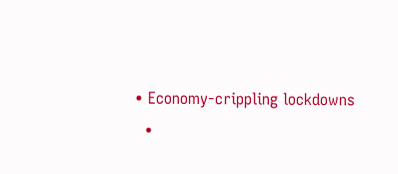• Economy-crippling lockdowns
  •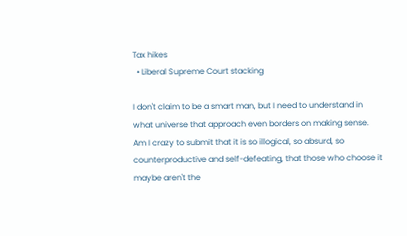Tax hikes
  • Liberal Supreme Court stacking

I don't claim to be a smart man, but I need to understand in what universe that approach even borders on making sense. Am I crazy to submit that it is so illogical, so absurd, so counterproductive and self-defeating, that those who choose it maybe aren't the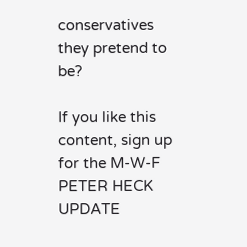conservatives they pretend to be?

If you like this content, sign up for the M-W-F PETER HECK UPDATE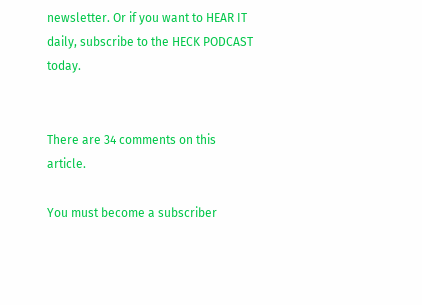newsletter. Or if you want to HEAR IT daily, subscribe to the HECK PODCAST today.


There are 34 comments on this article.

You must become a subscriber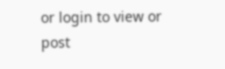or login to view or post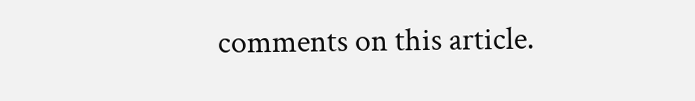comments on this article.